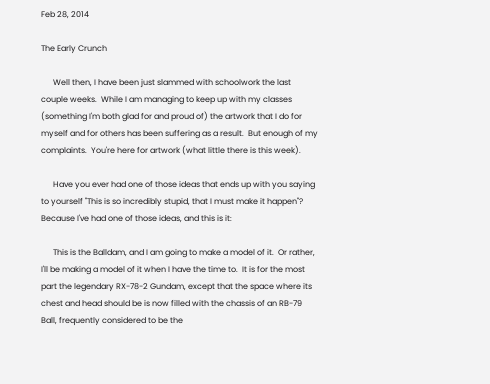Feb 28, 2014

The Early Crunch

      Well then, I have been just slammed with schoolwork the last couple weeks.  While I am managing to keep up with my classes (something I'm both glad for and proud of) the artwork that I do for myself and for others has been suffering as a result.  But enough of my complaints.  You're here for artwork (what little there is this week).

      Have you ever had one of those ideas that ends up with you saying to yourself "This is so incredibly stupid, that I must make it happen"?  Because I've had one of those ideas, and this is it:

      This is the Balldam, and I am going to make a model of it.  Or rather, I'll be making a model of it when I have the time to.  It is for the most part the legendary RX-78-2 Gundam, except that the space where its chest and head should be is now filled with the chassis of an RB-79 Ball, frequently considered to be the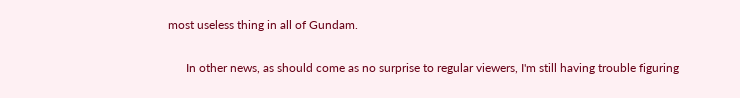most useless thing in all of Gundam.

      In other news, as should come as no surprise to regular viewers, I'm still having trouble figuring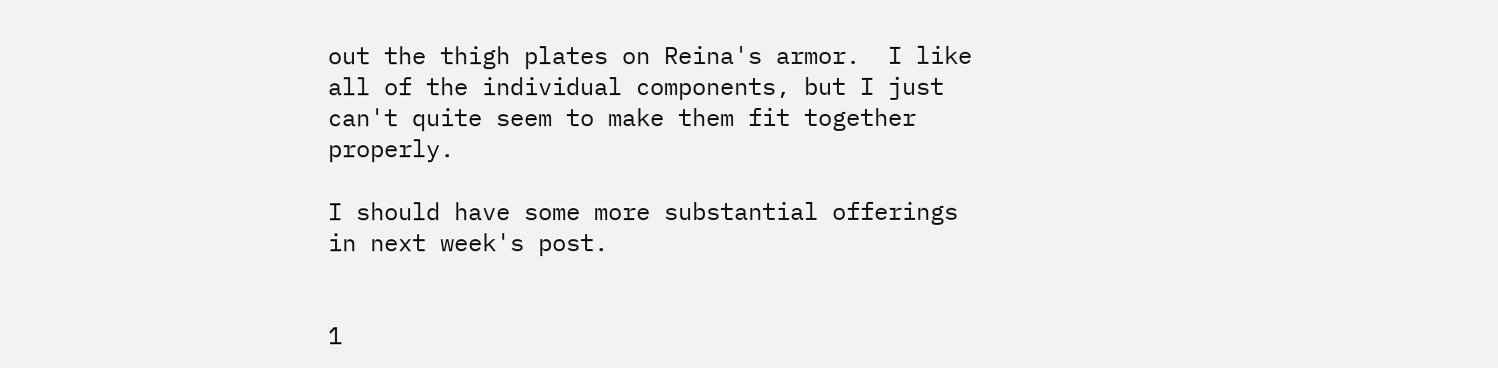out the thigh plates on Reina's armor.  I like all of the individual components, but I just can't quite seem to make them fit together properly.

I should have some more substantial offerings in next week's post.


1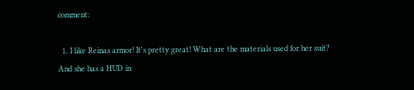comment:

  1. I like Reinas armor! It's pretty great! What are the materials used for her suit? And she has a HUD in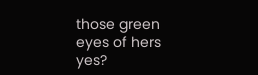those green eyes of hers yes?